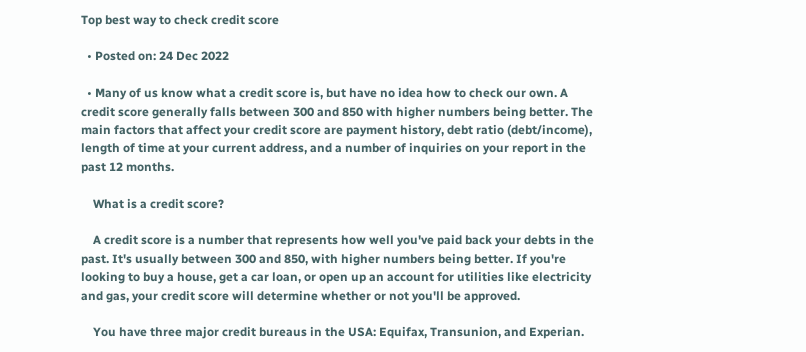Top best way to check credit score

  • Posted on: 24 Dec 2022

  • Many of us know what a credit score is, but have no idea how to check our own. A credit score generally falls between 300 and 850 with higher numbers being better. The main factors that affect your credit score are payment history, debt ratio (debt/income), length of time at your current address, and a number of inquiries on your report in the past 12 months.

    What is a credit score?

    A credit score is a number that represents how well you've paid back your debts in the past. It's usually between 300 and 850, with higher numbers being better. If you're looking to buy a house, get a car loan, or open up an account for utilities like electricity and gas, your credit score will determine whether or not you'll be approved.

    You have three major credit bureaus in the USA: Equifax, Transunion, and Experian.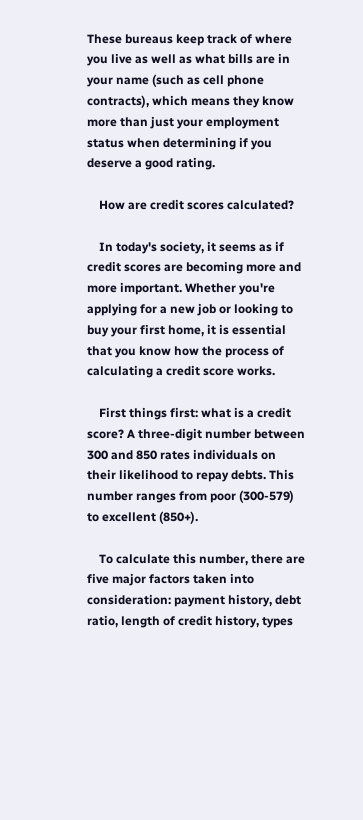These bureaus keep track of where you live as well as what bills are in your name (such as cell phone contracts), which means they know more than just your employment status when determining if you deserve a good rating.

    How are credit scores calculated?

    In today's society, it seems as if credit scores are becoming more and more important. Whether you're applying for a new job or looking to buy your first home, it is essential that you know how the process of calculating a credit score works.

    First things first: what is a credit score? A three-digit number between 300 and 850 rates individuals on their likelihood to repay debts. This number ranges from poor (300-579) to excellent (850+).

    To calculate this number, there are five major factors taken into consideration: payment history, debt ratio, length of credit history, types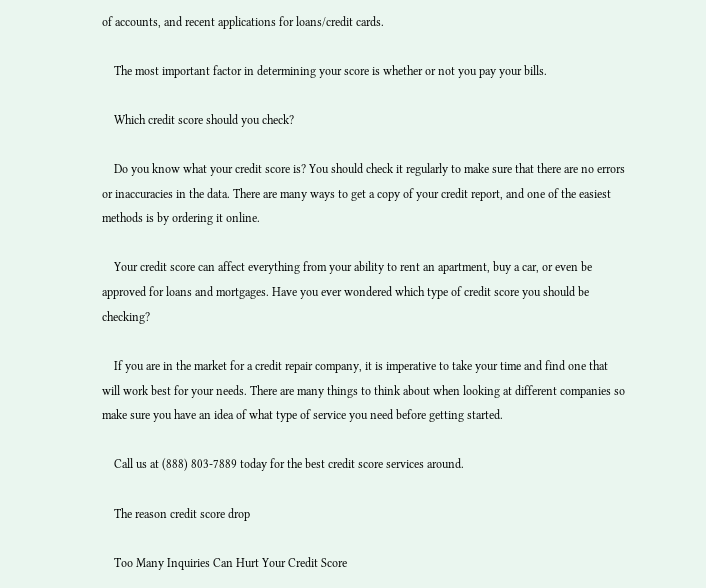of accounts, and recent applications for loans/credit cards.

    The most important factor in determining your score is whether or not you pay your bills.

    Which credit score should you check?

    Do you know what your credit score is? You should check it regularly to make sure that there are no errors or inaccuracies in the data. There are many ways to get a copy of your credit report, and one of the easiest methods is by ordering it online.

    Your credit score can affect everything from your ability to rent an apartment, buy a car, or even be approved for loans and mortgages. Have you ever wondered which type of credit score you should be checking?

    If you are in the market for a credit repair company, it is imperative to take your time and find one that will work best for your needs. There are many things to think about when looking at different companies so make sure you have an idea of what type of service you need before getting started.

    Call us at (888) 803-7889 today for the best credit score services around.

    The reason credit score drop

    Too Many Inquiries Can Hurt Your Credit Score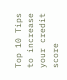Top 10 Tips to increase your credit score